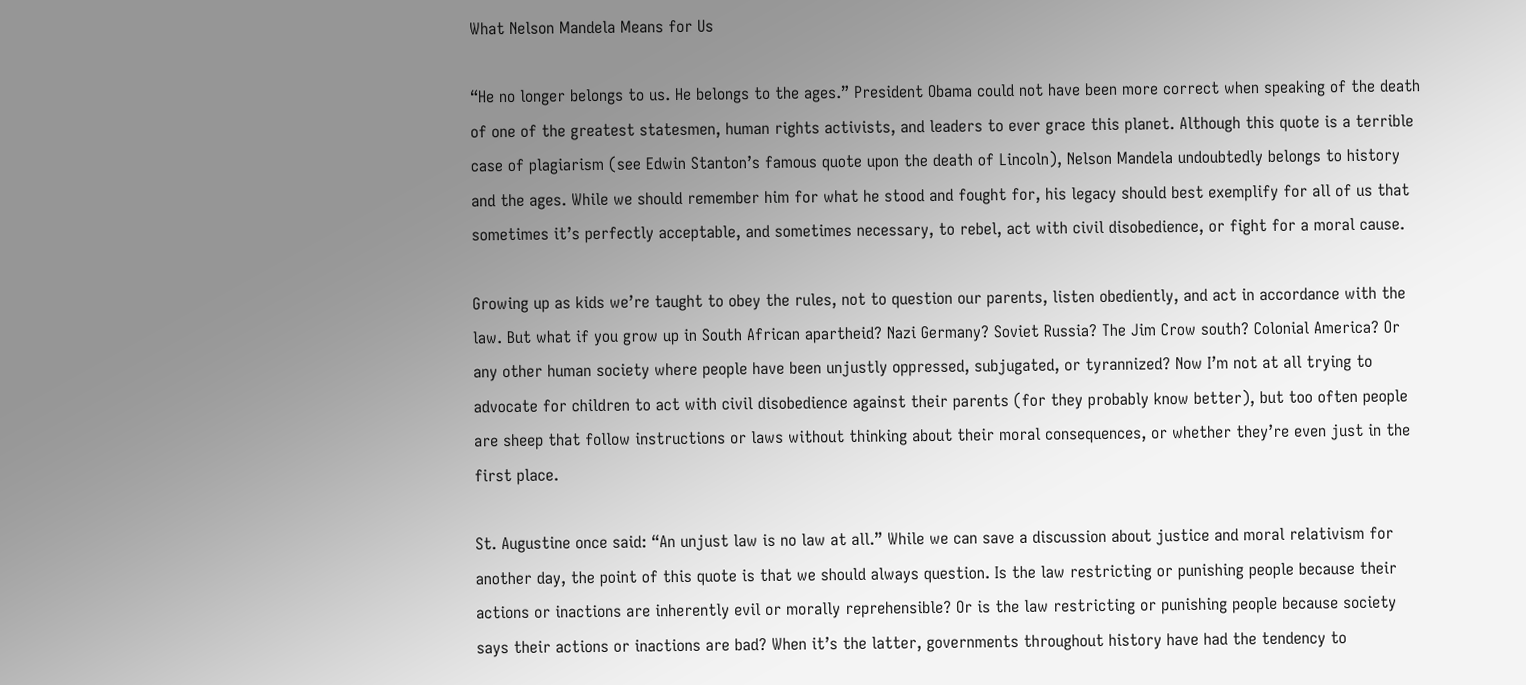What Nelson Mandela Means for Us

“He no longer belongs to us. He belongs to the ages.” President Obama could not have been more correct when speaking of the death of one of the greatest statesmen, human rights activists, and leaders to ever grace this planet. Although this quote is a terrible case of plagiarism (see Edwin Stanton’s famous quote upon the death of Lincoln), Nelson Mandela undoubtedly belongs to history and the ages. While we should remember him for what he stood and fought for, his legacy should best exemplify for all of us that sometimes it’s perfectly acceptable, and sometimes necessary, to rebel, act with civil disobedience, or fight for a moral cause.

Growing up as kids we’re taught to obey the rules, not to question our parents, listen obediently, and act in accordance with the law. But what if you grow up in South African apartheid? Nazi Germany? Soviet Russia? The Jim Crow south? Colonial America? Or any other human society where people have been unjustly oppressed, subjugated, or tyrannized? Now I’m not at all trying to advocate for children to act with civil disobedience against their parents (for they probably know better), but too often people are sheep that follow instructions or laws without thinking about their moral consequences, or whether they’re even just in the first place.

St. Augustine once said: “An unjust law is no law at all.” While we can save a discussion about justice and moral relativism for another day, the point of this quote is that we should always question. Is the law restricting or punishing people because their actions or inactions are inherently evil or morally reprehensible? Or is the law restricting or punishing people because society says their actions or inactions are bad? When it’s the latter, governments throughout history have had the tendency to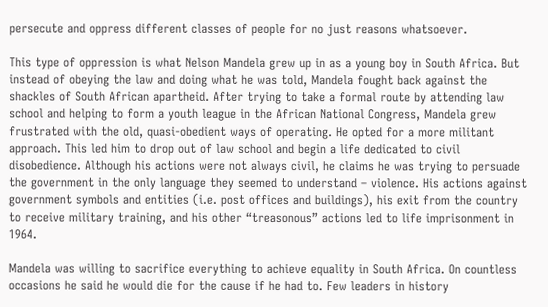persecute and oppress different classes of people for no just reasons whatsoever.

This type of oppression is what Nelson Mandela grew up in as a young boy in South Africa. But instead of obeying the law and doing what he was told, Mandela fought back against the shackles of South African apartheid. After trying to take a formal route by attending law school and helping to form a youth league in the African National Congress, Mandela grew frustrated with the old, quasi-obedient ways of operating. He opted for a more militant approach. This led him to drop out of law school and begin a life dedicated to civil disobedience. Although his actions were not always civil, he claims he was trying to persuade the government in the only language they seemed to understand – violence. His actions against government symbols and entities (i.e. post offices and buildings), his exit from the country to receive military training, and his other “treasonous” actions led to life imprisonment in 1964.

Mandela was willing to sacrifice everything to achieve equality in South Africa. On countless occasions he said he would die for the cause if he had to. Few leaders in history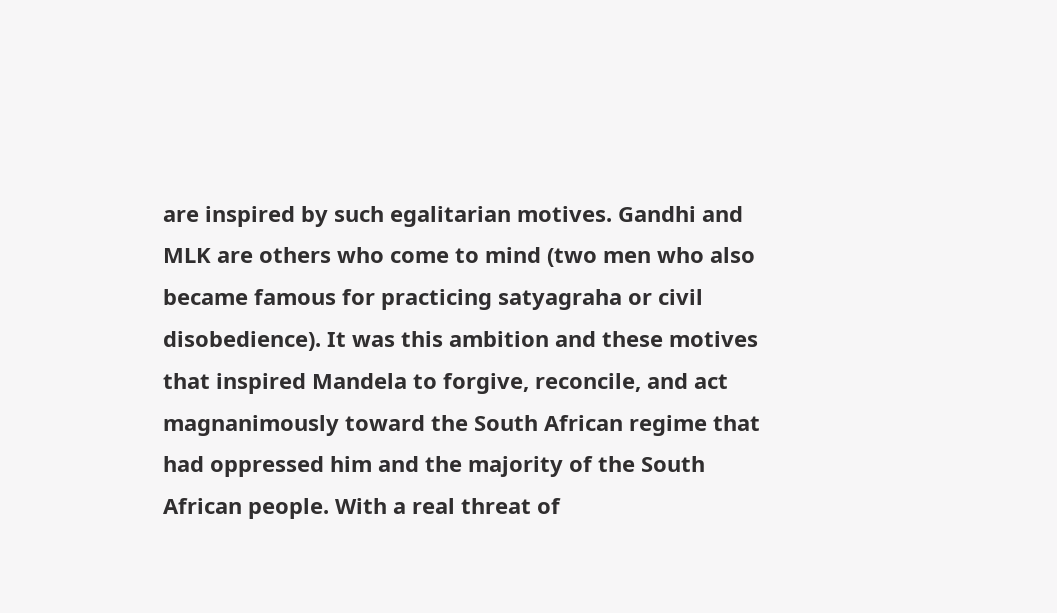are inspired by such egalitarian motives. Gandhi and MLK are others who come to mind (two men who also became famous for practicing satyagraha or civil disobedience). It was this ambition and these motives that inspired Mandela to forgive, reconcile, and act magnanimously toward the South African regime that had oppressed him and the majority of the South African people. With a real threat of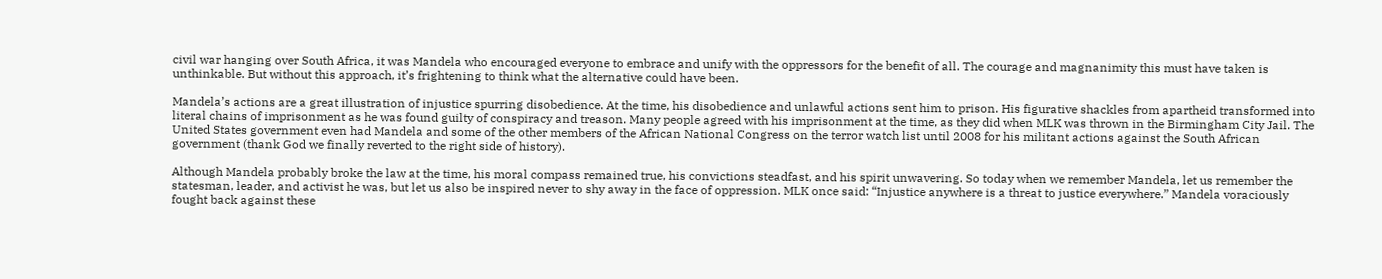civil war hanging over South Africa, it was Mandela who encouraged everyone to embrace and unify with the oppressors for the benefit of all. The courage and magnanimity this must have taken is unthinkable. But without this approach, it’s frightening to think what the alternative could have been.

Mandela’s actions are a great illustration of injustice spurring disobedience. At the time, his disobedience and unlawful actions sent him to prison. His figurative shackles from apartheid transformed into literal chains of imprisonment as he was found guilty of conspiracy and treason. Many people agreed with his imprisonment at the time, as they did when MLK was thrown in the Birmingham City Jail. The United States government even had Mandela and some of the other members of the African National Congress on the terror watch list until 2008 for his militant actions against the South African government (thank God we finally reverted to the right side of history).

Although Mandela probably broke the law at the time, his moral compass remained true, his convictions steadfast, and his spirit unwavering. So today when we remember Mandela, let us remember the statesman, leader, and activist he was, but let us also be inspired never to shy away in the face of oppression. MLK once said: “Injustice anywhere is a threat to justice everywhere.” Mandela voraciously fought back against these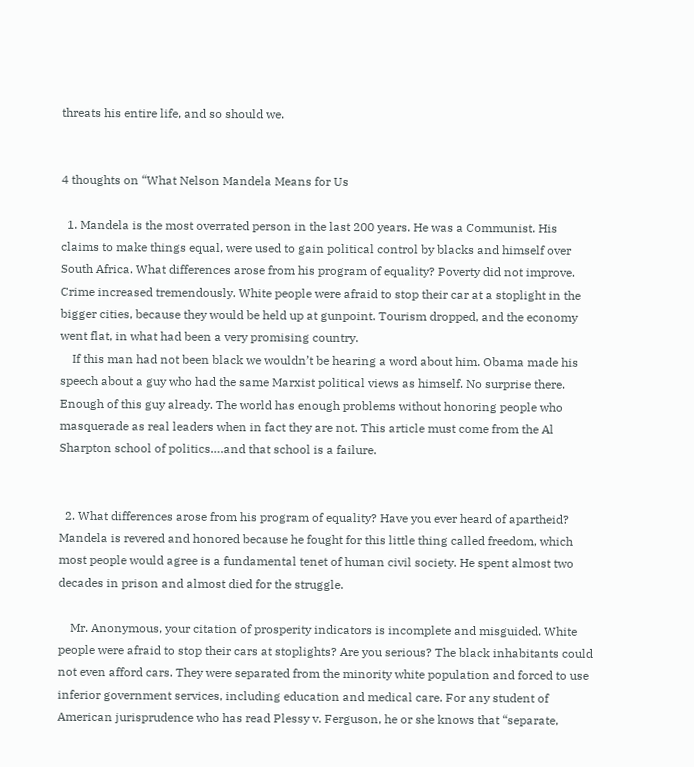threats his entire life, and so should we.


4 thoughts on “What Nelson Mandela Means for Us

  1. Mandela is the most overrated person in the last 200 years. He was a Communist. His claims to make things equal, were used to gain political control by blacks and himself over South Africa. What differences arose from his program of equality? Poverty did not improve. Crime increased tremendously. White people were afraid to stop their car at a stoplight in the bigger cities, because they would be held up at gunpoint. Tourism dropped, and the economy went flat, in what had been a very promising country.
    If this man had not been black we wouldn’t be hearing a word about him. Obama made his speech about a guy who had the same Marxist political views as himself. No surprise there. Enough of this guy already. The world has enough problems without honoring people who masquerade as real leaders when in fact they are not. This article must come from the Al Sharpton school of politics….and that school is a failure.


  2. What differences arose from his program of equality? Have you ever heard of apartheid? Mandela is revered and honored because he fought for this little thing called freedom, which most people would agree is a fundamental tenet of human civil society. He spent almost two decades in prison and almost died for the struggle.

    Mr. Anonymous, your citation of prosperity indicators is incomplete and misguided. White people were afraid to stop their cars at stoplights? Are you serious? The black inhabitants could not even afford cars. They were separated from the minority white population and forced to use inferior government services, including education and medical care. For any student of American jurisprudence who has read Plessy v. Ferguson, he or she knows that “separate,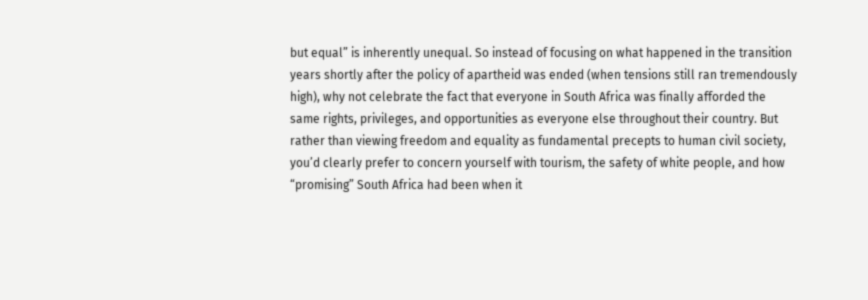but equal” is inherently unequal. So instead of focusing on what happened in the transition years shortly after the policy of apartheid was ended (when tensions still ran tremendously high), why not celebrate the fact that everyone in South Africa was finally afforded the same rights, privileges, and opportunities as everyone else throughout their country. But rather than viewing freedom and equality as fundamental precepts to human civil society, you’d clearly prefer to concern yourself with tourism, the safety of white people, and how “promising” South Africa had been when it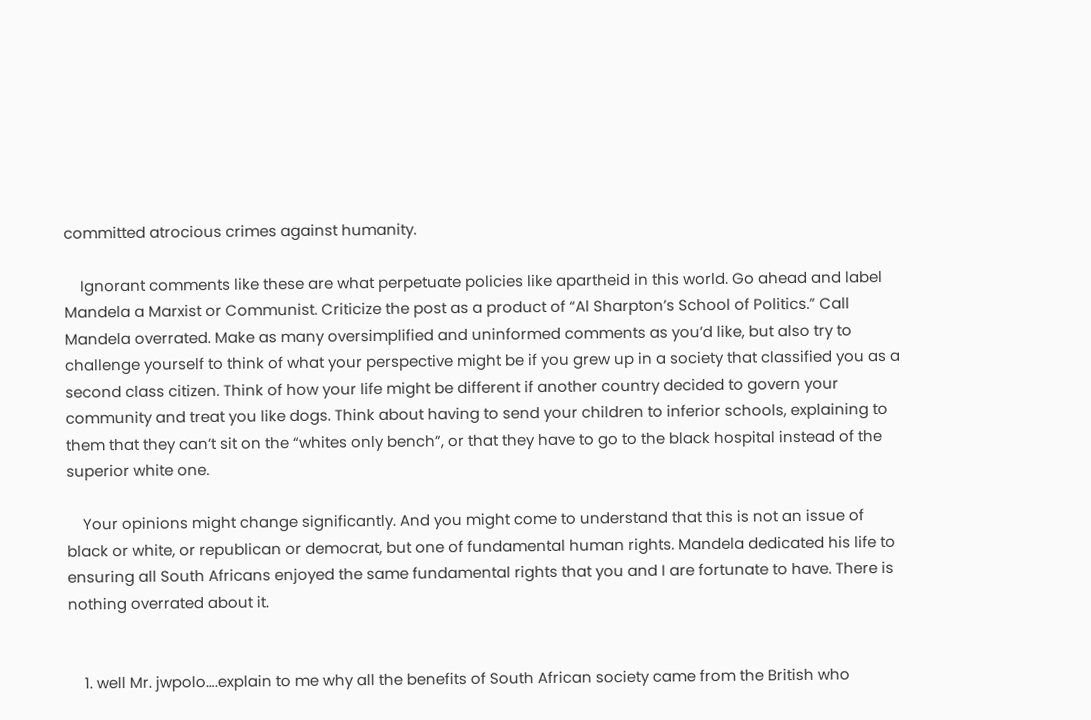committed atrocious crimes against humanity.

    Ignorant comments like these are what perpetuate policies like apartheid in this world. Go ahead and label Mandela a Marxist or Communist. Criticize the post as a product of “Al Sharpton’s School of Politics.” Call Mandela overrated. Make as many oversimplified and uninformed comments as you’d like, but also try to challenge yourself to think of what your perspective might be if you grew up in a society that classified you as a second class citizen. Think of how your life might be different if another country decided to govern your community and treat you like dogs. Think about having to send your children to inferior schools, explaining to them that they can’t sit on the “whites only bench”, or that they have to go to the black hospital instead of the superior white one.

    Your opinions might change significantly. And you might come to understand that this is not an issue of black or white, or republican or democrat, but one of fundamental human rights. Mandela dedicated his life to ensuring all South Africans enjoyed the same fundamental rights that you and I are fortunate to have. There is nothing overrated about it.


    1. well Mr. jwpolo….explain to me why all the benefits of South African society came from the British who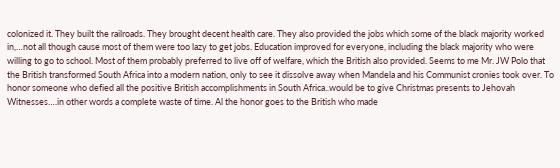colonized it. They built the railroads. They brought decent health care. They also provided the jobs which some of the black majority worked in,…not all though cause most of them were too lazy to get jobs. Education improved for everyone, including the black majority who were willing to go to school. Most of them probably preferred to live off of welfare, which the British also provided. Seems to me Mr. JW Polo that the British transformed South Africa into a modern nation, only to see it dissolve away when Mandela and his Communist cronies took over. To honor someone who defied all the positive British accomplishments in South Africa..would be to give Christmas presents to Jehovah Witnesses….in other words a complete waste of time. Al the honor goes to the British who made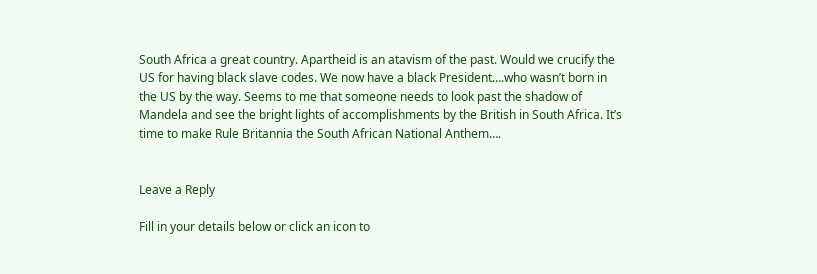South Africa a great country. Apartheid is an atavism of the past. Would we crucify the US for having black slave codes. We now have a black President….who wasn’t born in the US by the way. Seems to me that someone needs to look past the shadow of Mandela and see the bright lights of accomplishments by the British in South Africa. It’s time to make Rule Britannia the South African National Anthem….


Leave a Reply

Fill in your details below or click an icon to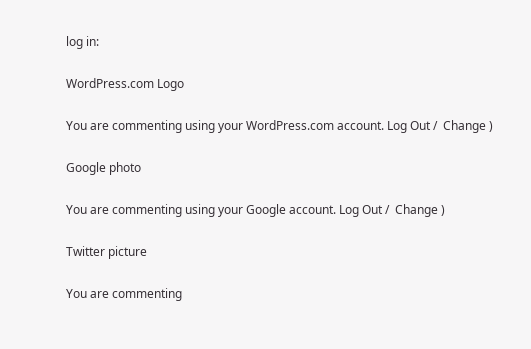log in:

WordPress.com Logo

You are commenting using your WordPress.com account. Log Out /  Change )

Google photo

You are commenting using your Google account. Log Out /  Change )

Twitter picture

You are commenting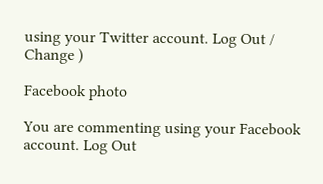using your Twitter account. Log Out /  Change )

Facebook photo

You are commenting using your Facebook account. Log Out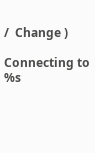/  Change )

Connecting to %s